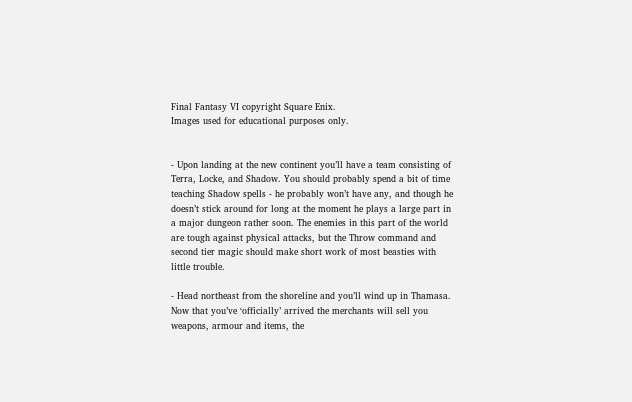Final Fantasy VI copyright Square Enix.
Images used for educational purposes only.


- Upon landing at the new continent you’ll have a team consisting of Terra, Locke, and Shadow. You should probably spend a bit of time teaching Shadow spells - he probably won’t have any, and though he doesn’t stick around for long at the moment he plays a large part in a major dungeon rather soon. The enemies in this part of the world are tough against physical attacks, but the Throw command and second tier magic should make short work of most beasties with little trouble.

- Head northeast from the shoreline and you’ll wind up in Thamasa. Now that you’ve ‘officially’ arrived the merchants will sell you weapons, armour and items, the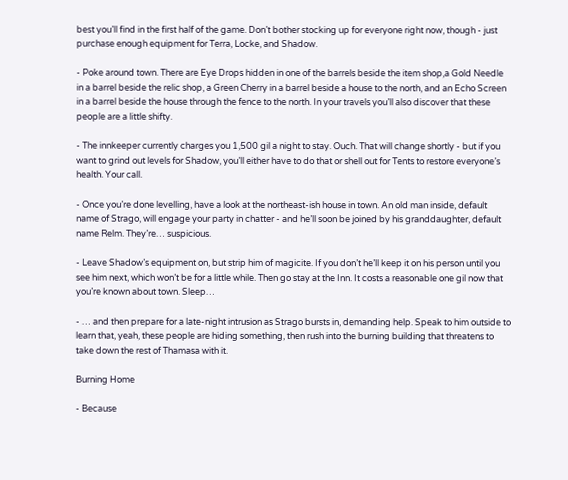best you’ll find in the first half of the game. Don’t bother stocking up for everyone right now, though - just purchase enough equipment for Terra, Locke, and Shadow.

- Poke around town. There are Eye Drops hidden in one of the barrels beside the item shop,a Gold Needle in a barrel beside the relic shop, a Green Cherry in a barrel beside a house to the north, and an Echo Screen in a barrel beside the house through the fence to the north. In your travels you’ll also discover that these people are a little shifty.

- The innkeeper currently charges you 1,500 gil a night to stay. Ouch. That will change shortly - but if you want to grind out levels for Shadow, you’ll either have to do that or shell out for Tents to restore everyone’s health. Your call.

- Once you’re done levelling, have a look at the northeast-ish house in town. An old man inside, default name of Strago, will engage your party in chatter - and he’ll soon be joined by his granddaughter, default name Relm. They’re… suspicious.

- Leave Shadow’s equipment on, but strip him of magicite. If you don’t he’ll keep it on his person until you see him next, which won’t be for a little while. Then go stay at the Inn. It costs a reasonable one gil now that you’re known about town. Sleep…

- … and then prepare for a late-night intrusion as Strago bursts in, demanding help. Speak to him outside to learn that, yeah, these people are hiding something, then rush into the burning building that threatens to take down the rest of Thamasa with it.

Burning Home

- Because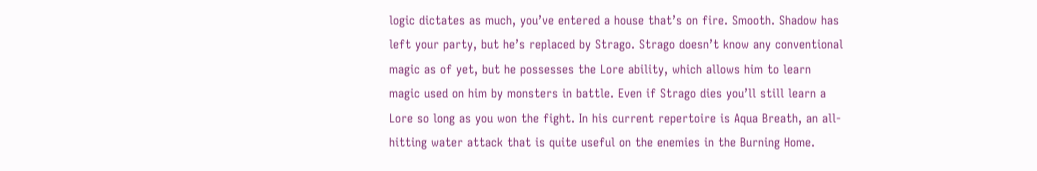logic dictates as much, you’ve entered a house that’s on fire. Smooth. Shadow has left your party, but he’s replaced by Strago. Strago doesn’t know any conventional magic as of yet, but he possesses the Lore ability, which allows him to learn magic used on him by monsters in battle. Even if Strago dies you’ll still learn a Lore so long as you won the fight. In his current repertoire is Aqua Breath, an all-hitting water attack that is quite useful on the enemies in the Burning Home.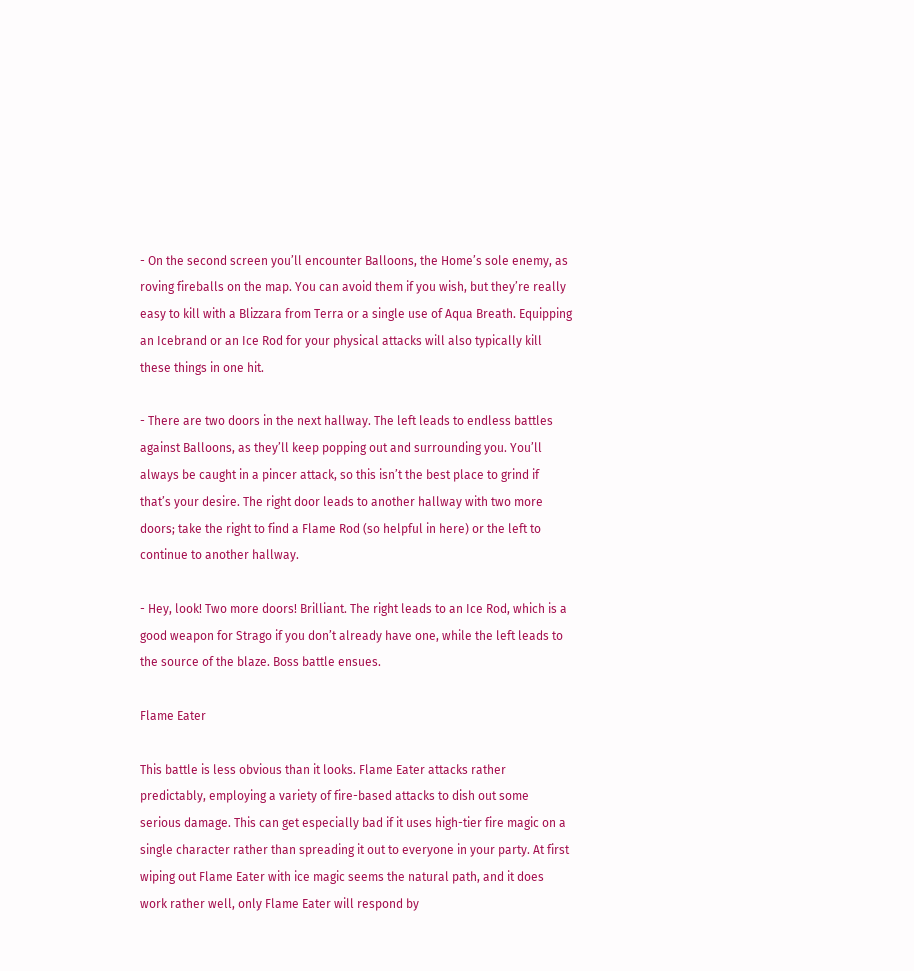- On the second screen you’ll encounter Balloons, the Home’s sole enemy, as roving fireballs on the map. You can avoid them if you wish, but they’re really easy to kill with a Blizzara from Terra or a single use of Aqua Breath. Equipping an Icebrand or an Ice Rod for your physical attacks will also typically kill these things in one hit.

- There are two doors in the next hallway. The left leads to endless battles against Balloons, as they’ll keep popping out and surrounding you. You’ll always be caught in a pincer attack, so this isn’t the best place to grind if that’s your desire. The right door leads to another hallway with two more doors; take the right to find a Flame Rod (so helpful in here) or the left to continue to another hallway.

- Hey, look! Two more doors! Brilliant. The right leads to an Ice Rod, which is a good weapon for Strago if you don’t already have one, while the left leads to the source of the blaze. Boss battle ensues.

Flame Eater

This battle is less obvious than it looks. Flame Eater attacks rather predictably, employing a variety of fire-based attacks to dish out some serious damage. This can get especially bad if it uses high-tier fire magic on a single character rather than spreading it out to everyone in your party. At first wiping out Flame Eater with ice magic seems the natural path, and it does work rather well, only Flame Eater will respond by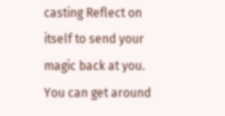casting Reflect on itself to send your magic back at you. You can get around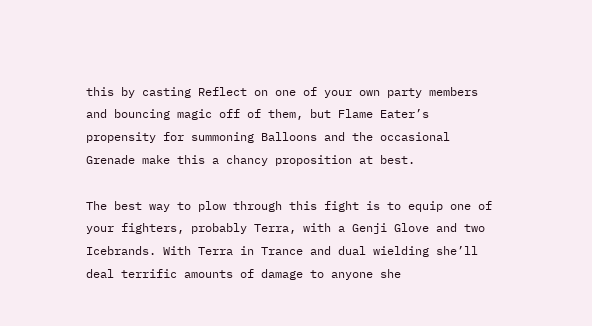this by casting Reflect on one of your own party members and bouncing magic off of them, but Flame Eater’s propensity for summoning Balloons and the occasional Grenade make this a chancy proposition at best.

The best way to plow through this fight is to equip one of your fighters, probably Terra, with a Genji Glove and two Icebrands. With Terra in Trance and dual wielding she’ll deal terrific amounts of damage to anyone she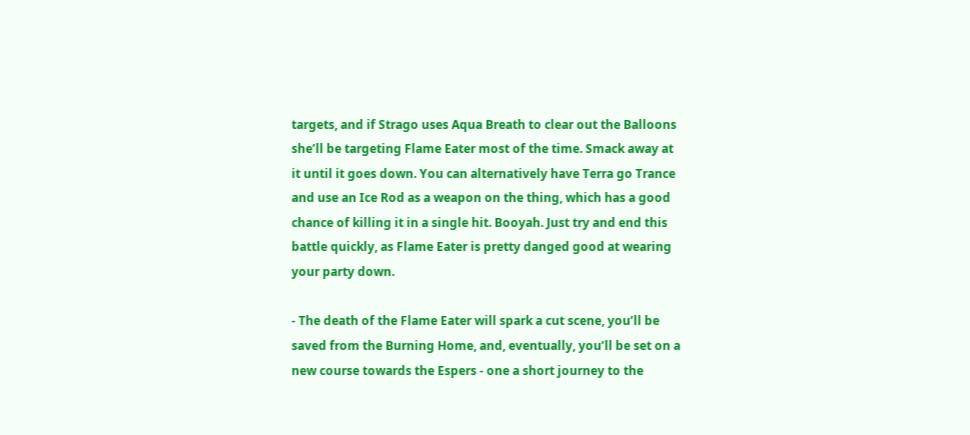targets, and if Strago uses Aqua Breath to clear out the Balloons she’ll be targeting Flame Eater most of the time. Smack away at it until it goes down. You can alternatively have Terra go Trance and use an Ice Rod as a weapon on the thing, which has a good chance of killing it in a single hit. Booyah. Just try and end this battle quickly, as Flame Eater is pretty danged good at wearing your party down.

- The death of the Flame Eater will spark a cut scene, you’ll be saved from the Burning Home, and, eventually, you’ll be set on a new course towards the Espers - one a short journey to the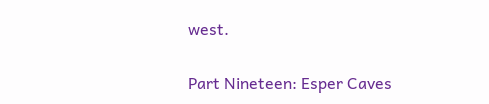west.

Part Nineteen: Esper Caves